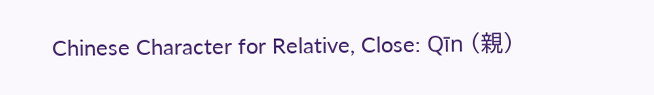Chinese Character for Relative, Close: Qīn (親)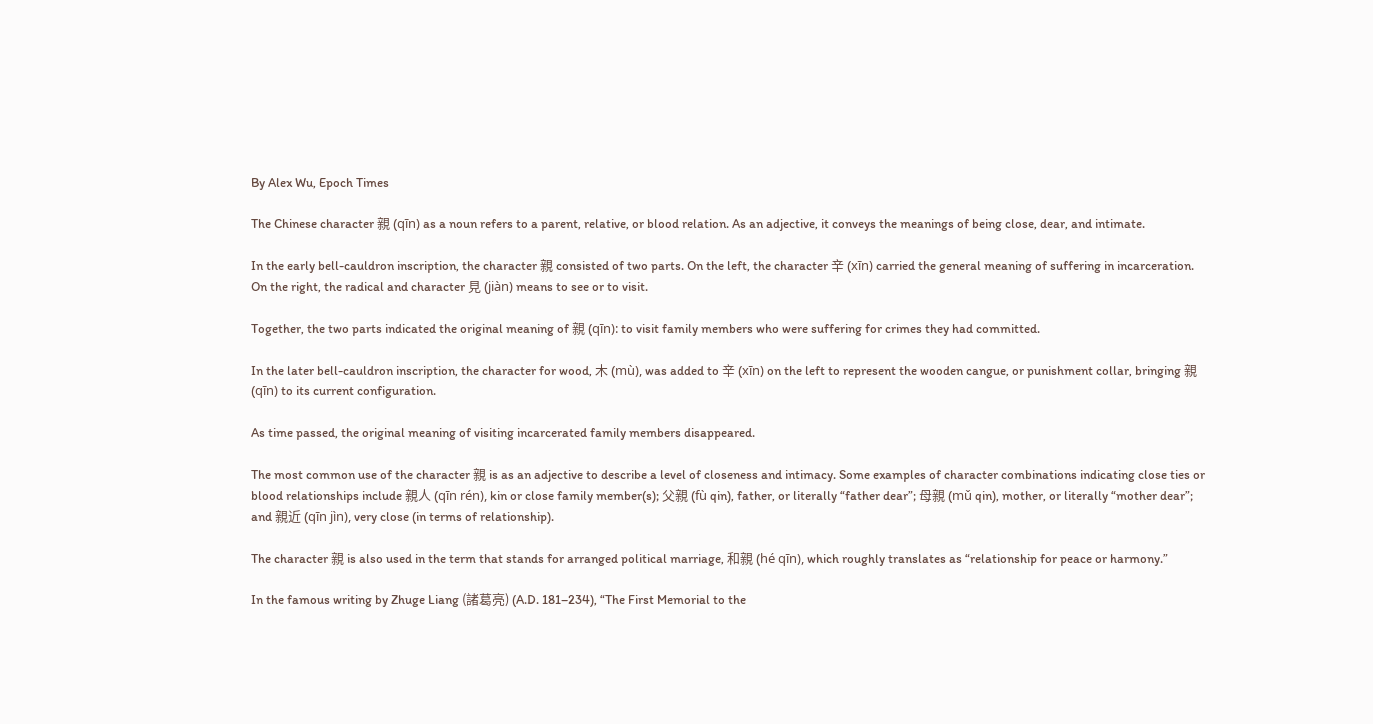By Alex Wu, Epoch Times

The Chinese character 親 (qīn) as a noun refers to a parent, relative, or blood relation. As an adjective, it conveys the meanings of being close, dear, and intimate.

In the early bell-cauldron inscription, the character 親 consisted of two parts. On the left, the character 辛 (xīn) carried the general meaning of suffering in incarceration. On the right, the radical and character 見 (jiàn) means to see or to visit.

Together, the two parts indicated the original meaning of 親 (qīn): to visit family members who were suffering for crimes they had committed.

In the later bell-cauldron inscription, the character for wood, 木 (mù), was added to 辛 (xīn) on the left to represent the wooden cangue, or punishment collar, bringing 親 (qīn) to its current configuration.

As time passed, the original meaning of visiting incarcerated family members disappeared.

The most common use of the character 親 is as an adjective to describe a level of closeness and intimacy. Some examples of character combinations indicating close ties or blood relationships include 親人 (qīn rén), kin or close family member(s); 父親 (fù qin), father, or literally “father dear”; 母親 (mǔ qin), mother, or literally “mother dear”; and 親近 (qīn jìn), very close (in terms of relationship).

The character 親 is also used in the term that stands for arranged political marriage, 和親 (hé qīn), which roughly translates as “relationship for peace or harmony.”

In the famous writing by Zhuge Liang (諸葛亮) (A.D. 181–234), “The First Memorial to the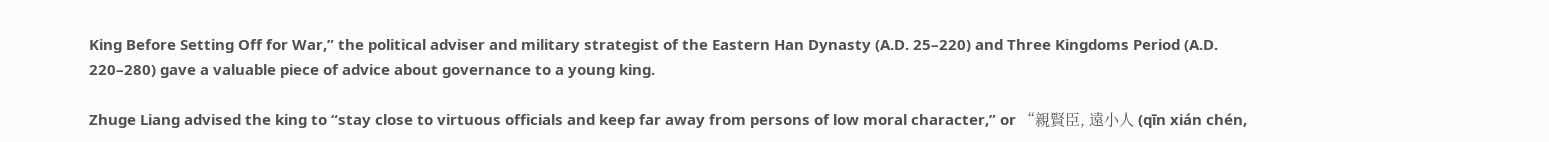King Before Setting Off for War,” the political adviser and military strategist of the Eastern Han Dynasty (A.D. 25–220) and Three Kingdoms Period (A.D. 220–280) gave a valuable piece of advice about governance to a young king.

Zhuge Liang advised the king to “stay close to virtuous officials and keep far away from persons of low moral character,” or “親賢臣, 遠小人 (qīn xián chén,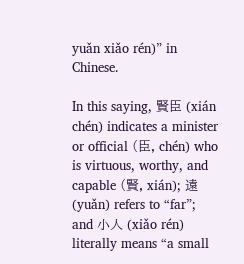yuǎn xiǎo rén)” in Chinese.

In this saying, 賢臣 (xián chén) indicates a minister or official (臣, chén) who is virtuous, worthy, and capable (賢, xián); 遠 (yuǎn) refers to “far”; and 小人 (xiǎo rén) literally means “a small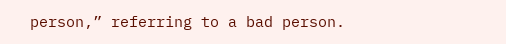person,” referring to a bad person.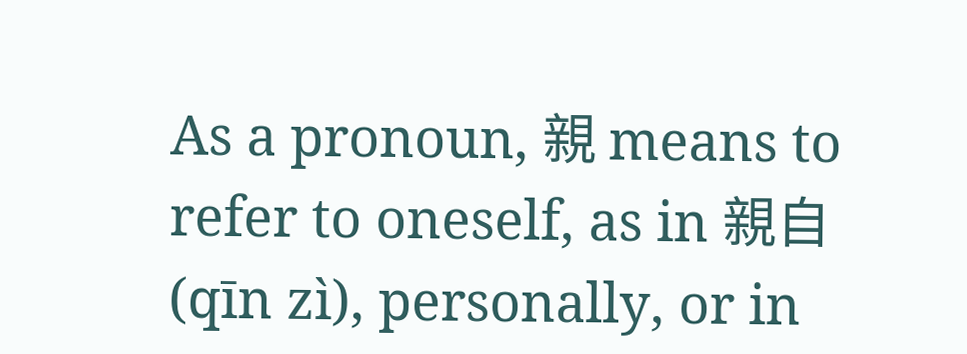As a pronoun, 親 means to refer to oneself, as in 親自 (qīn zì), personally, or in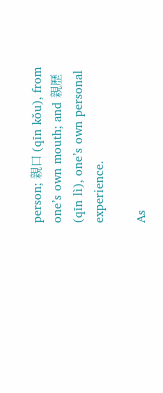person; 親口 (qīn kǒu), from one’s own mouth; and 親歷 (qīn lì), one’s own personal experience.

As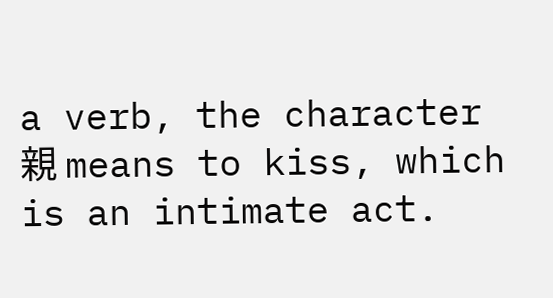a verb, the character 親 means to kiss, which is an intimate act.